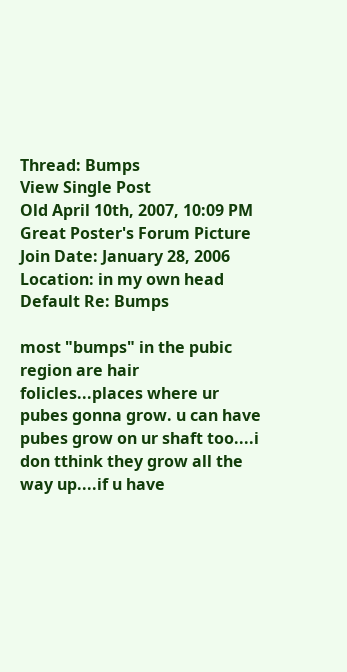Thread: Bumps
View Single Post
Old April 10th, 2007, 10:09 PM
Great Poster's Forum Picture
Join Date: January 28, 2006
Location: in my own head
Default Re: Bumps

most "bumps" in the pubic region are hair folicles...places where ur pubes gonna grow. u can have pubes grow on ur shaft too....i don tthink they grow all the way up....if u have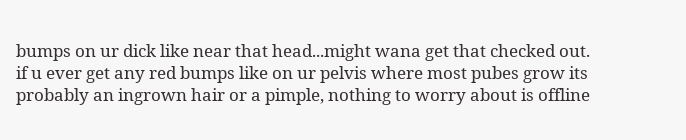bumps on ur dick like near that head...might wana get that checked out. if u ever get any red bumps like on ur pelvis where most pubes grow its probably an ingrown hair or a pimple, nothing to worry about is offline